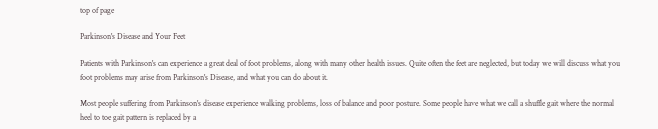top of page

Parkinson's Disease and Your Feet

Patients with Parkinson's can experience a great deal of foot problems, along with many other health issues. Quite often the feet are neglected, but today we will discuss what you foot problems may arise from Parkinson's Disease, and what you can do about it.

Most people suffering from Parkinson's disease experience walking problems, loss of balance and poor posture. Some people have what we call a shuffle gait where the normal heel to toe gait pattern is replaced by a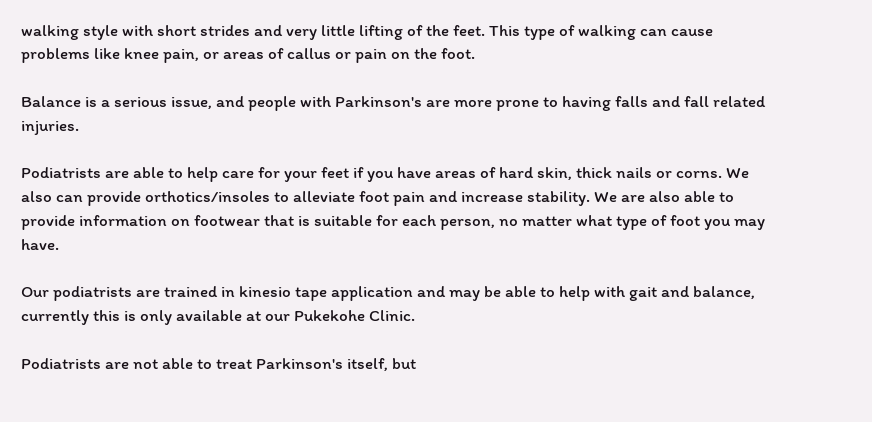walking style with short strides and very little lifting of the feet. This type of walking can cause problems like knee pain, or areas of callus or pain on the foot.

Balance is a serious issue, and people with Parkinson's are more prone to having falls and fall related injuries.

Podiatrists are able to help care for your feet if you have areas of hard skin, thick nails or corns. We also can provide orthotics/insoles to alleviate foot pain and increase stability. We are also able to provide information on footwear that is suitable for each person, no matter what type of foot you may have.

Our podiatrists are trained in kinesio tape application and may be able to help with gait and balance, currently this is only available at our Pukekohe Clinic.

Podiatrists are not able to treat Parkinson's itself, but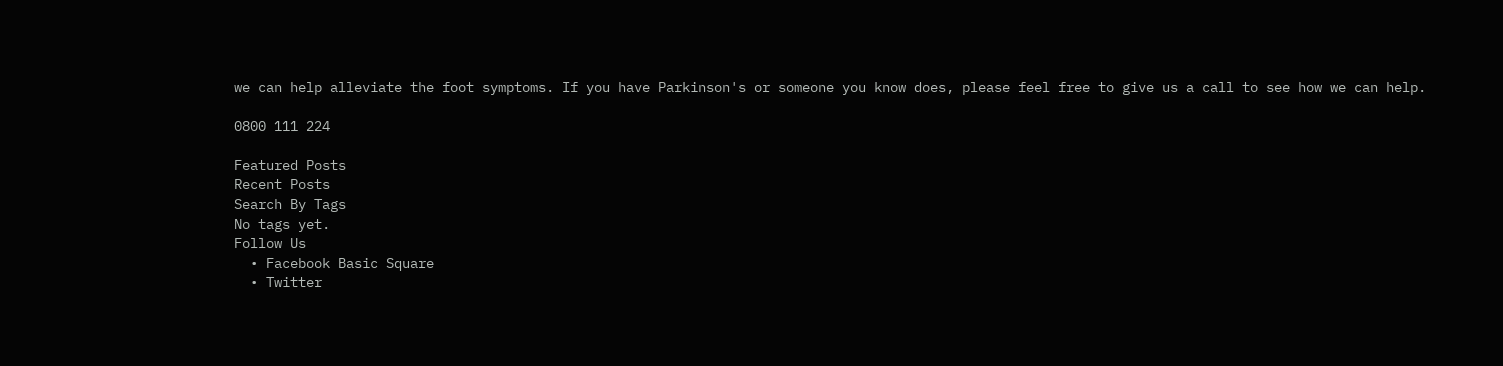we can help alleviate the foot symptoms. If you have Parkinson's or someone you know does, please feel free to give us a call to see how we can help.

0800 111 224

Featured Posts
Recent Posts
Search By Tags
No tags yet.
Follow Us
  • Facebook Basic Square
  • Twitter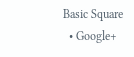Basic Square
  • Google+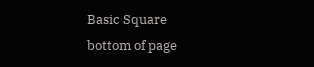Basic Square
bottom of page